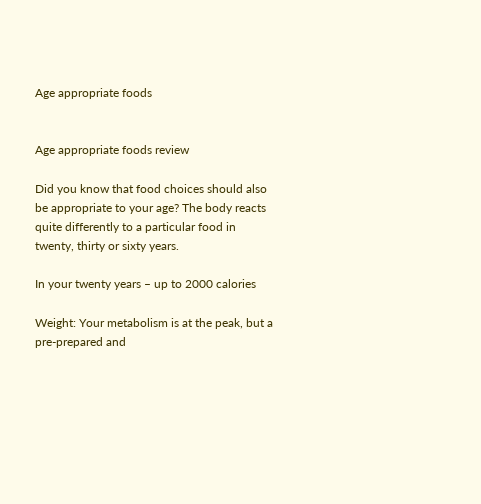Age appropriate foods


Age appropriate foods review

Did you know that food choices should also be appropriate to your age? The body reacts quite differently to a particular food in twenty, thirty or sixty years.

In your twenty years – up to 2000 calories

Weight: Your metabolism is at the peak, but a pre-prepared and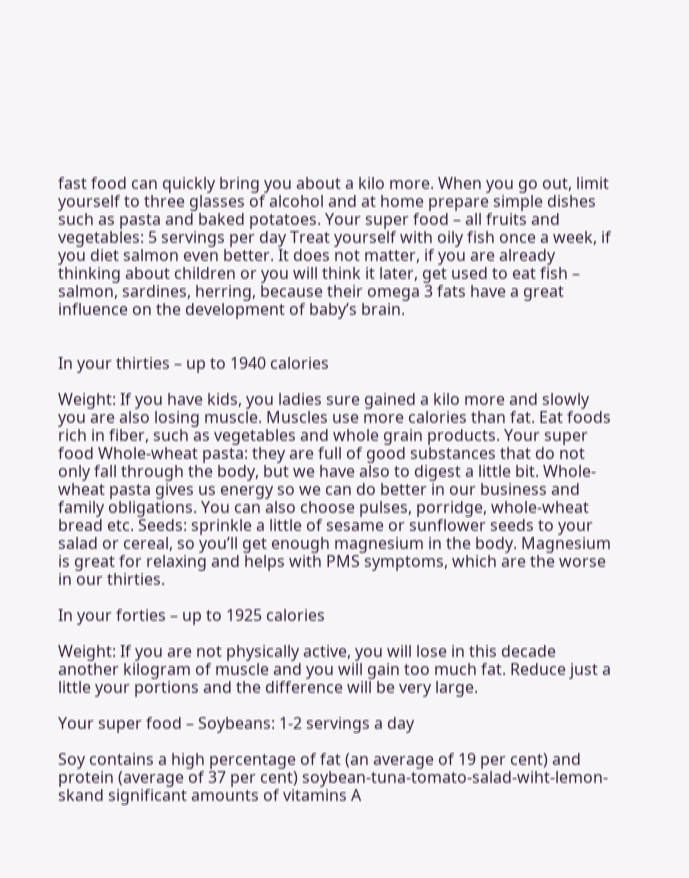fast food can quickly bring you about a kilo more. When you go out, limit yourself to three glasses of alcohol and at home prepare simple dishes such as pasta and baked potatoes. Your super food – all fruits and vegetables: 5 servings per day Treat yourself with oily fish once a week, if you diet salmon even better. It does not matter, if you are already thinking about children or you will think it later, get used to eat fish – salmon, sardines, herring, because their omega 3 fats have a great influence on the development of baby’s brain.


In your thirties – up to 1940 calories

Weight: If you have kids, you ladies sure gained a kilo more and slowly you are also losing muscle. Muscles use more calories than fat. Eat foods rich in fiber, such as vegetables and whole grain products. Your super food Whole-wheat pasta: they are full of good substances that do not only fall through the body, but we have also to digest a little bit. Whole-wheat pasta gives us energy so we can do better in our business and family obligations. You can also choose pulses, porridge, whole-wheat bread etc. Seeds: sprinkle a little of sesame or sunflower seeds to your salad or cereal, so you’ll get enough magnesium in the body. Magnesium is great for relaxing and helps with PMS symptoms, which are the worse in our thirties.

In your forties – up to 1925 calories

Weight: If you are not physically active, you will lose in this decade another kilogram of muscle and you will gain too much fat. Reduce just a little your portions and the difference will be very large.

Your super food – Soybeans: 1-2 servings a day

Soy contains a high percentage of fat (an average of 19 per cent) and protein (average of 37 per cent) soybean-tuna-tomato-salad-wiht-lemon-skand significant amounts of vitamins A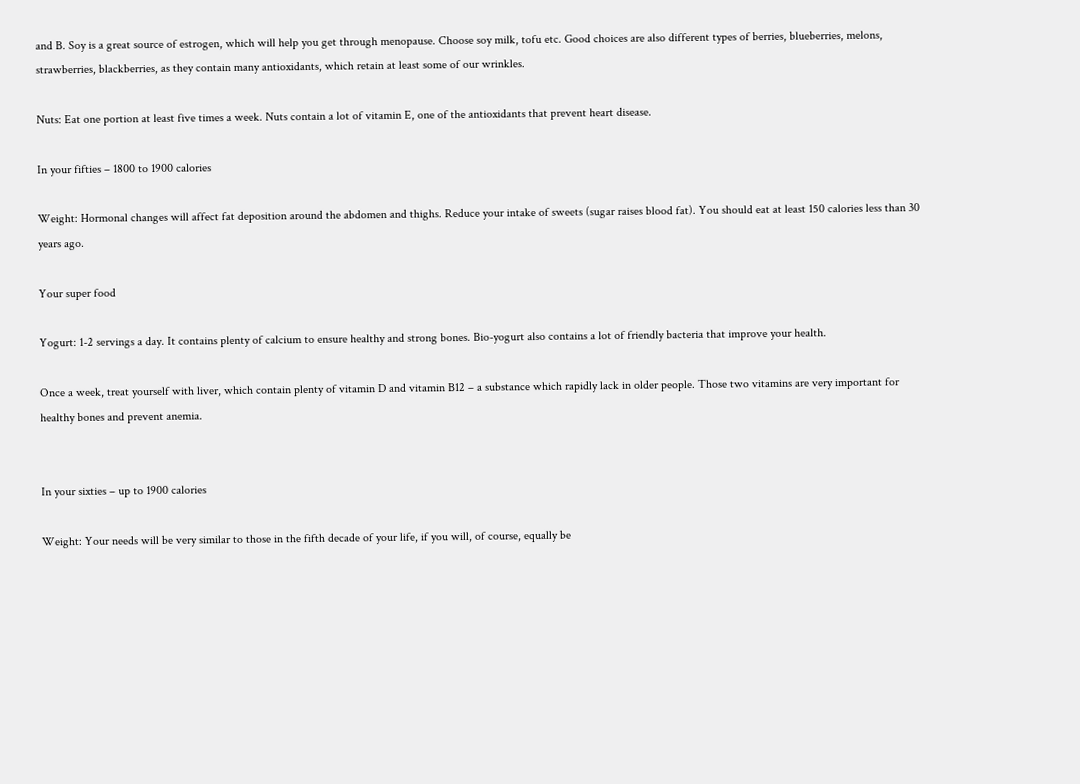and B. Soy is a great source of estrogen, which will help you get through menopause. Choose soy milk, tofu etc. Good choices are also different types of berries, blueberries, melons, strawberries, blackberries, as they contain many antioxidants, which retain at least some of our wrinkles.

Nuts: Eat one portion at least five times a week. Nuts contain a lot of vitamin E, one of the antioxidants that prevent heart disease.

In your fifties – 1800 to 1900 calories

Weight: Hormonal changes will affect fat deposition around the abdomen and thighs. Reduce your intake of sweets (sugar raises blood fat). You should eat at least 150 calories less than 30 years ago.

Your super food

Yogurt: 1-2 servings a day. It contains plenty of calcium to ensure healthy and strong bones. Bio-yogurt also contains a lot of friendly bacteria that improve your health.

Once a week, treat yourself with liver, which contain plenty of vitamin D and vitamin B12 – a substance which rapidly lack in older people. Those two vitamins are very important for healthy bones and prevent anemia.


In your sixties – up to 1900 calories

Weight: Your needs will be very similar to those in the fifth decade of your life, if you will, of course, equally be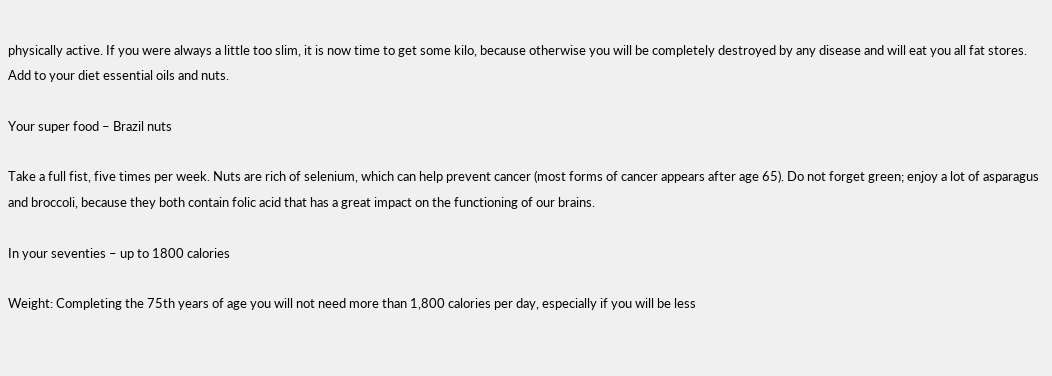physically active. If you were always a little too slim, it is now time to get some kilo, because otherwise you will be completely destroyed by any disease and will eat you all fat stores. Add to your diet essential oils and nuts.

Your super food – Brazil nuts

Take a full fist, five times per week. Nuts are rich of selenium, which can help prevent cancer (most forms of cancer appears after age 65). Do not forget green; enjoy a lot of asparagus and broccoli, because they both contain folic acid that has a great impact on the functioning of our brains.

In your seventies – up to 1800 calories

Weight: Completing the 75th years of age you will not need more than 1,800 calories per day, especially if you will be less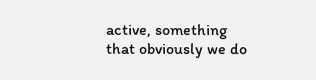active, something that obviously we do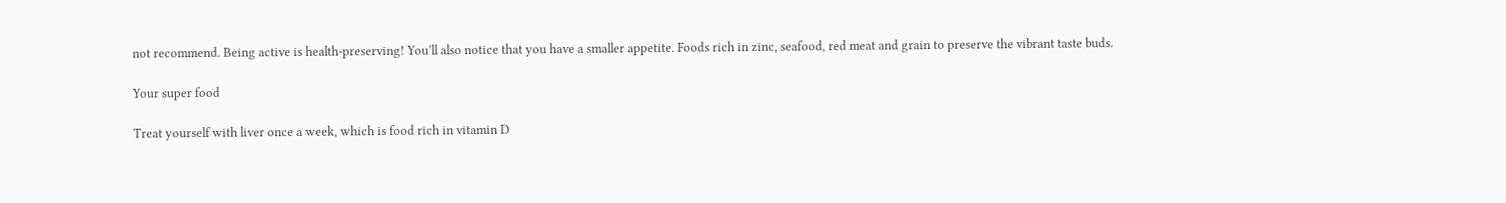not recommend. Being active is health-preserving! You’ll also notice that you have a smaller appetite. Foods rich in zinc, seafood, red meat and grain to preserve the vibrant taste buds.

Your super food

Treat yourself with liver once a week, which is food rich in vitamin D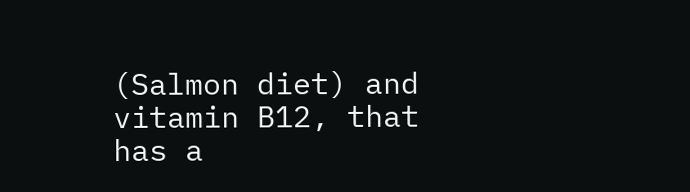(Salmon diet) and vitamin B12, that has a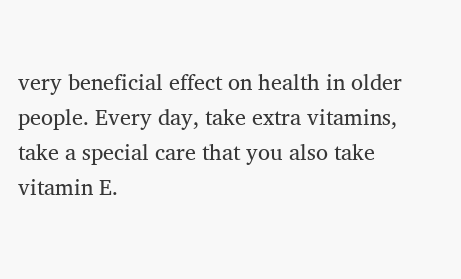very beneficial effect on health in older people. Every day, take extra vitamins, take a special care that you also take vitamin E.